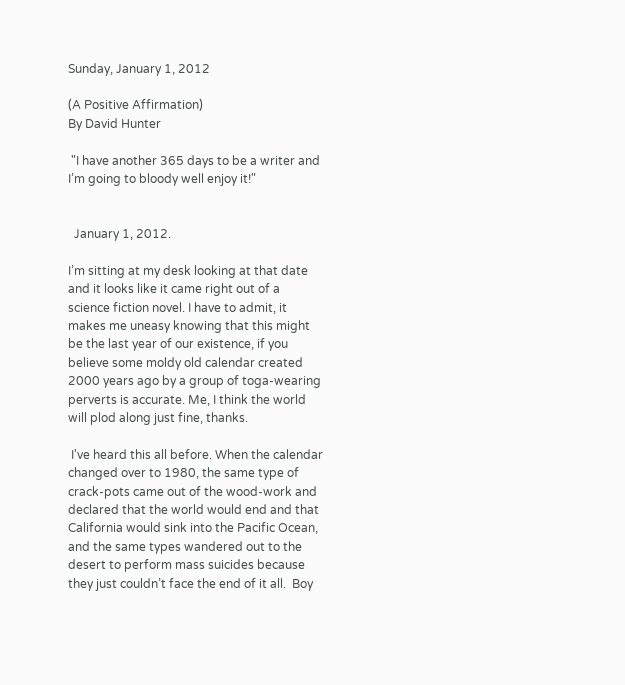Sunday, January 1, 2012

(A Positive Affirmation)
By David Hunter

 "I have another 365 days to be a writer and I’m going to bloody well enjoy it!"


  January 1, 2012.

I’m sitting at my desk looking at that date and it looks like it came right out of a science fiction novel. I have to admit, it makes me uneasy knowing that this might be the last year of our existence, if you believe some moldy old calendar created 2000 years ago by a group of toga-wearing perverts is accurate. Me, I think the world will plod along just fine, thanks.

 I've heard this all before. When the calendar changed over to 1980, the same type of crack-pots came out of the wood-work and declared that the world would end and that California would sink into the Pacific Ocean, and the same types wandered out to the desert to perform mass suicides because they just couldn’t face the end of it all.  Boy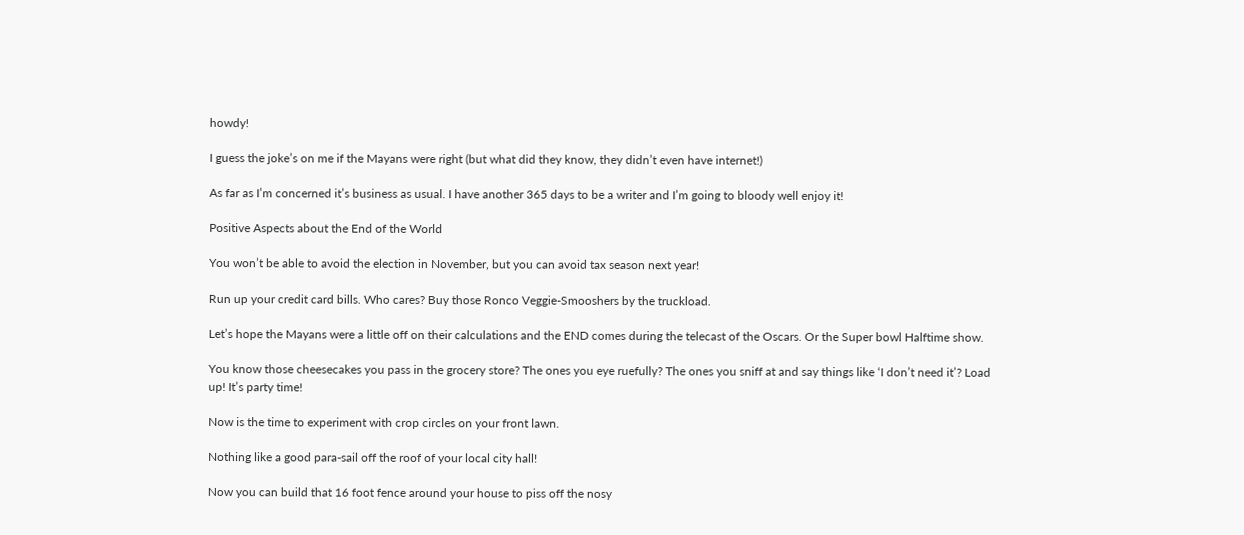howdy!

I guess the joke’s on me if the Mayans were right (but what did they know, they didn’t even have internet!)

As far as I’m concerned it’s business as usual. I have another 365 days to be a writer and I’m going to bloody well enjoy it!

Positive Aspects about the End of the World

You won’t be able to avoid the election in November, but you can avoid tax season next year!

Run up your credit card bills. Who cares? Buy those Ronco Veggie-Smooshers by the truckload.

Let’s hope the Mayans were a little off on their calculations and the END comes during the telecast of the Oscars. Or the Super bowl Halftime show.

You know those cheesecakes you pass in the grocery store? The ones you eye ruefully? The ones you sniff at and say things like ‘I don’t need it’? Load up! It’s party time!

Now is the time to experiment with crop circles on your front lawn.

Nothing like a good para-sail off the roof of your local city hall!

Now you can build that 16 foot fence around your house to piss off the nosy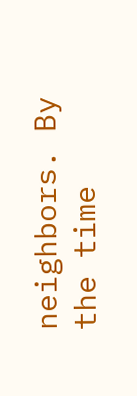neighbors. By the time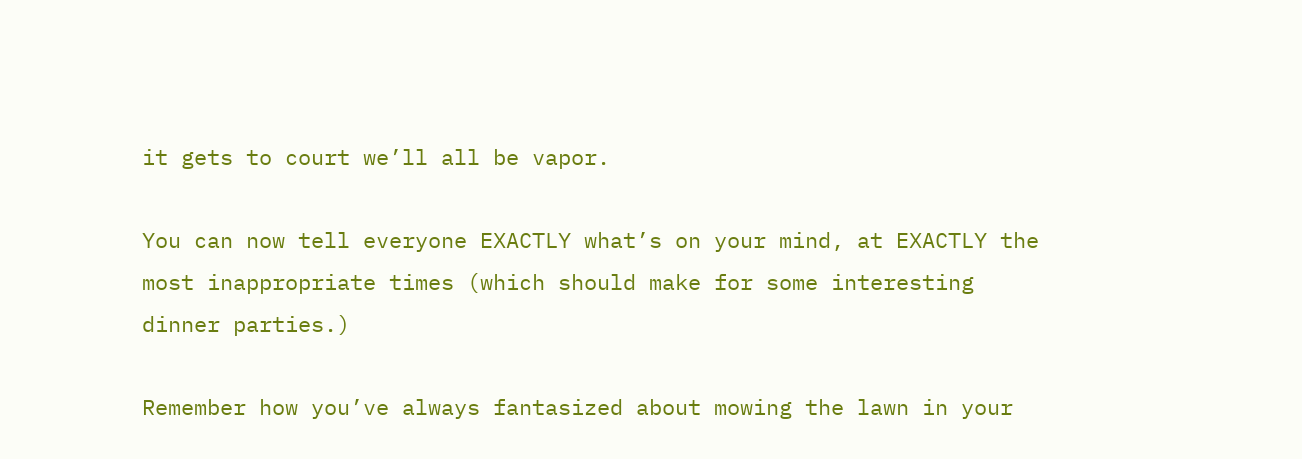it gets to court we’ll all be vapor.

You can now tell everyone EXACTLY what’s on your mind, at EXACTLY the most inappropriate times (which should make for some interesting dinner parties.)

Remember how you’ve always fantasized about mowing the lawn in your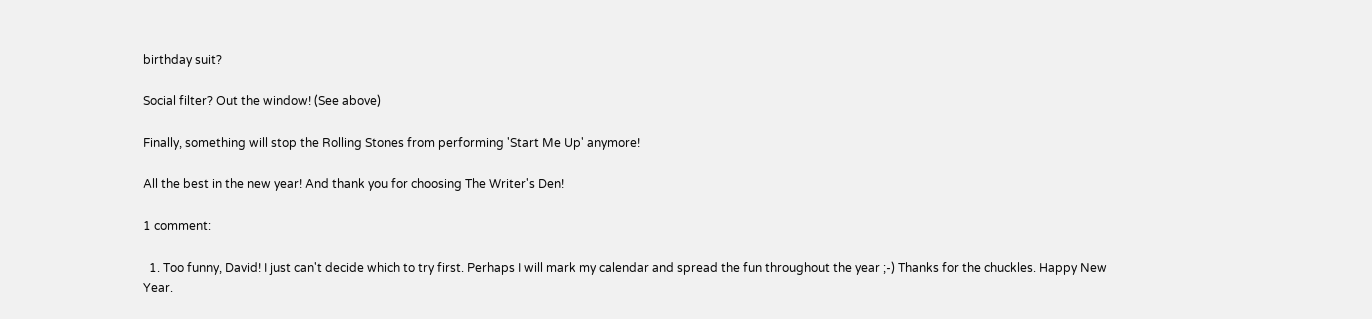birthday suit?

Social filter? Out the window! (See above)

Finally, something will stop the Rolling Stones from performing 'Start Me Up' anymore!

All the best in the new year! And thank you for choosing The Writer's Den!

1 comment:

  1. Too funny, David! I just can't decide which to try first. Perhaps I will mark my calendar and spread the fun throughout the year ;-) Thanks for the chuckles. Happy New Year.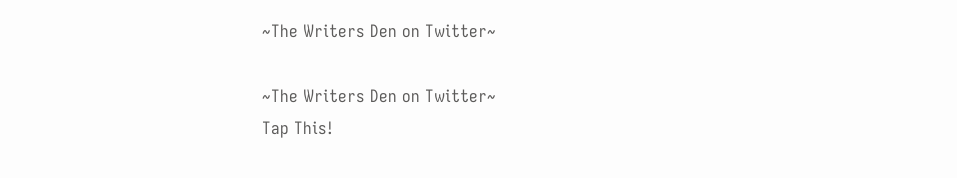~The Writers Den on Twitter~

~The Writers Den on Twitter~
Tap This!